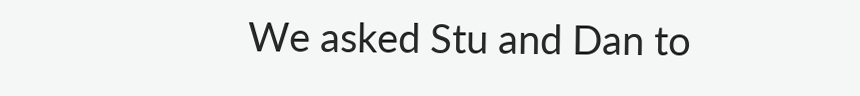We asked Stu and Dan to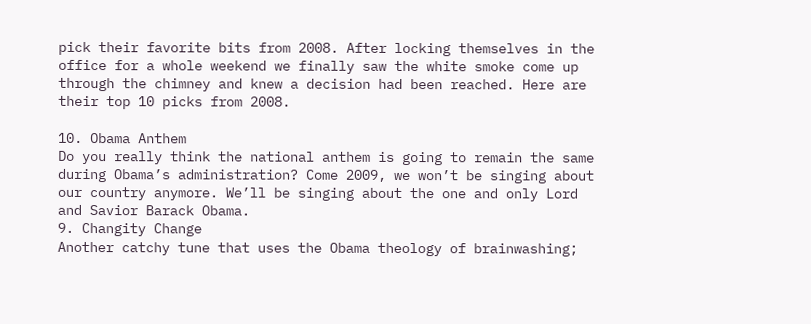pick their favorite bits from 2008. After locking themselves in the office for a whole weekend we finally saw the white smoke come up through the chimney and knew a decision had been reached. Here are their top 10 picks from 2008.

10. Obama Anthem
Do you really think the national anthem is going to remain the same during Obama’s administration? Come 2009, we won’t be singing about our country anymore. We’ll be singing about the one and only Lord and Savior Barack Obama.
9. Changity Change
Another catchy tune that uses the Obama theology of brainwashing;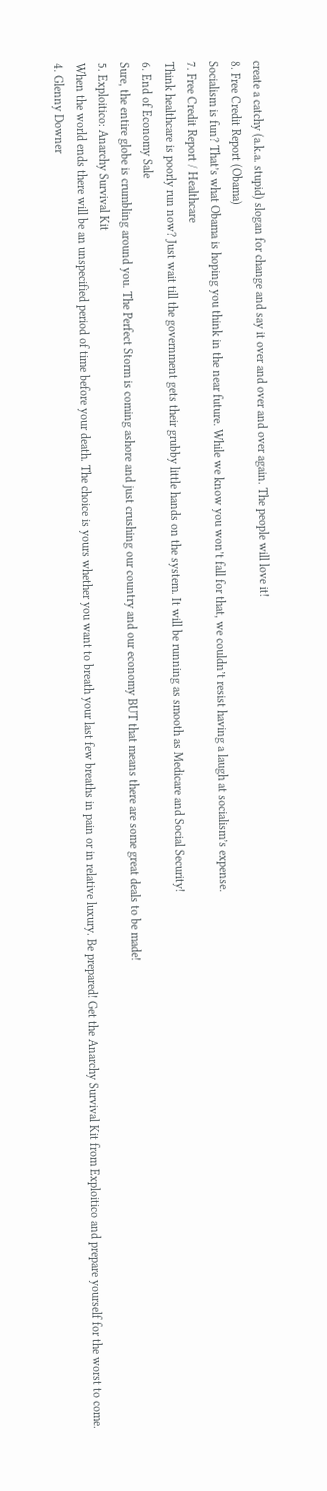create a catchy (a.k.a. stupid) slogan for change and say it over and over and over again. The people will love it!
8. Free Credit Report (Obama)
Socialism is fun? That’s what Obama is hoping you think in the near future. While we know you won’t fall for that, we couldn’t resist having a laugh at socialism’s expense.
7. Free Credit Report / Healthcare
Think healthcare is poorly run now? Just wait till the government gets their grubby little hands on the system. It will be running as smooth as Medicare and Social Security!
6. End of Economy Sale
Sure, the entire globe is crumbling around you. The Perfect Storm is coming ashore and just crushing our country and our economy BUT that means there are some great deals to be made!
5. Exploitico: Anarchy Survival Kit
When the world ends there will be an unspecified period of time before your death. The choice is yours whether you want to breath your last few breaths in pain or in relative luxury. Be prepared! Get the Anarchy Survival Kit from Exploitico and prepare yourself for the worst to come.
4. Glenny Downer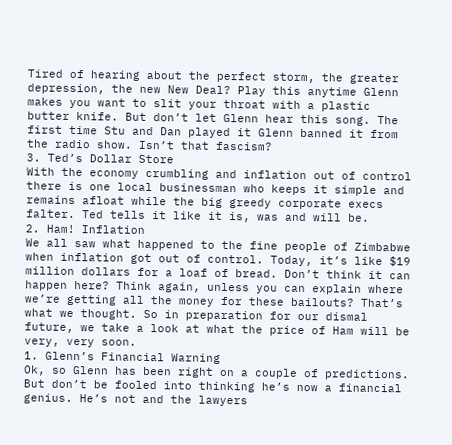Tired of hearing about the perfect storm, the greater depression, the new New Deal? Play this anytime Glenn makes you want to slit your throat with a plastic butter knife. But don’t let Glenn hear this song. The first time Stu and Dan played it Glenn banned it from the radio show. Isn’t that fascism?
3. Ted’s Dollar Store
With the economy crumbling and inflation out of control there is one local businessman who keeps it simple and remains afloat while the big greedy corporate execs falter. Ted tells it like it is, was and will be.
2. Ham! Inflation
We all saw what happened to the fine people of Zimbabwe when inflation got out of control. Today, it’s like $19 million dollars for a loaf of bread. Don’t think it can happen here? Think again, unless you can explain where we’re getting all the money for these bailouts? That’s what we thought. So in preparation for our dismal future, we take a look at what the price of Ham will be very, very soon.
1. Glenn’s Financial Warning
Ok, so Glenn has been right on a couple of predictions. But don’t be fooled into thinking he’s now a financial genius. He’s not and the lawyers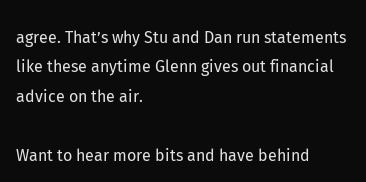agree. That’s why Stu and Dan run statements like these anytime Glenn gives out financial advice on the air.

Want to hear more bits and have behind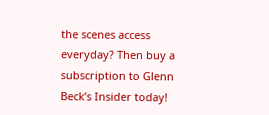the scenes access everyday? Then buy a subscription to Glenn Beck’s Insider today!